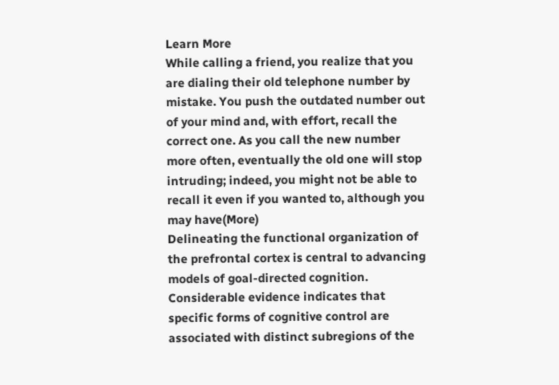Learn More
While calling a friend, you realize that you are dialing their old telephone number by mistake. You push the outdated number out of your mind and, with effort, recall the correct one. As you call the new number more often, eventually the old one will stop intruding; indeed, you might not be able to recall it even if you wanted to, although you may have(More)
Delineating the functional organization of the prefrontal cortex is central to advancing models of goal-directed cognition. Considerable evidence indicates that specific forms of cognitive control are associated with distinct subregions of the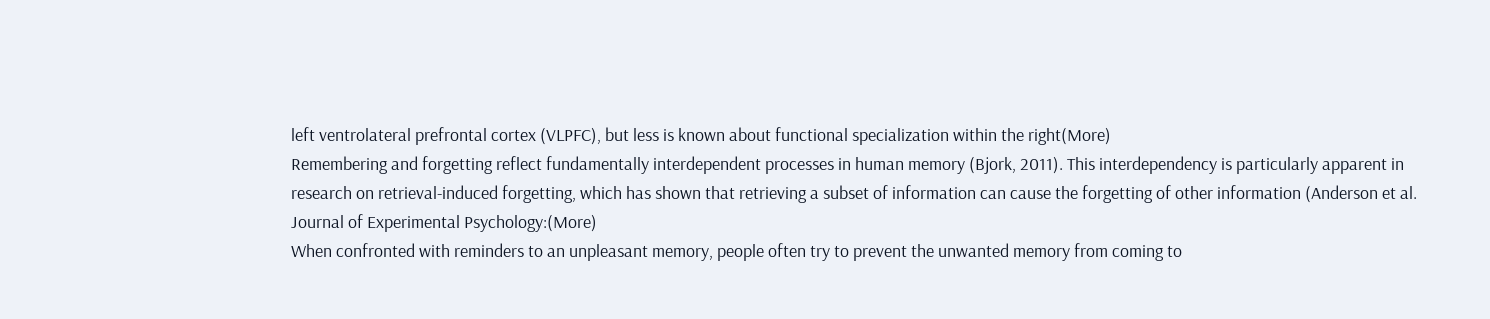left ventrolateral prefrontal cortex (VLPFC), but less is known about functional specialization within the right(More)
Remembering and forgetting reflect fundamentally interdependent processes in human memory (Bjork, 2011). This interdependency is particularly apparent in research on retrieval-induced forgetting, which has shown that retrieving a subset of information can cause the forgetting of other information (Anderson et al. Journal of Experimental Psychology:(More)
When confronted with reminders to an unpleasant memory, people often try to prevent the unwanted memory from coming to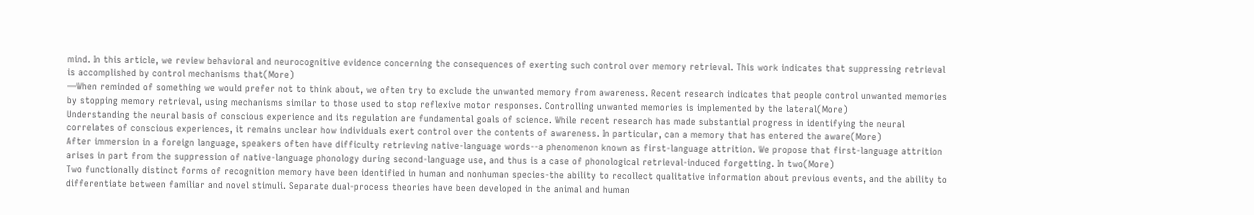mind. In this article, we review behavioral and neurocognitive evidence concerning the consequences of exerting such control over memory retrieval. This work indicates that suppressing retrieval is accomplished by control mechanisms that(More)
—When reminded of something we would prefer not to think about, we often try to exclude the unwanted memory from awareness. Recent research indicates that people control unwanted memories by stopping memory retrieval, using mechanisms similar to those used to stop reflexive motor responses. Controlling unwanted memories is implemented by the lateral(More)
Understanding the neural basis of conscious experience and its regulation are fundamental goals of science. While recent research has made substantial progress in identifying the neural correlates of conscious experiences, it remains unclear how individuals exert control over the contents of awareness. In particular, can a memory that has entered the aware(More)
After immersion in a foreign language, speakers often have difficulty retrieving native-language words--a phenomenon known as first-language attrition. We propose that first-language attrition arises in part from the suppression of native-language phonology during second-language use, and thus is a case of phonological retrieval-induced forgetting. In two(More)
Two functionally distinct forms of recognition memory have been identified in human and nonhuman species-the ability to recollect qualitative information about previous events, and the ability to differentiate between familiar and novel stimuli. Separate dual-process theories have been developed in the animal and human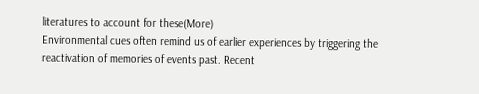literatures to account for these(More)
Environmental cues often remind us of earlier experiences by triggering the reactivation of memories of events past. Recent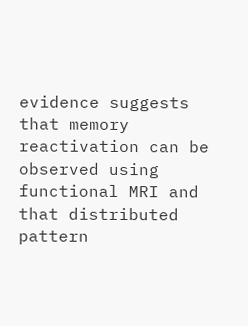evidence suggests that memory reactivation can be observed using functional MRI and that distributed pattern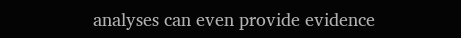analyses can even provide evidence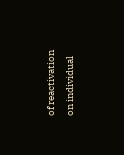of reactivation on individual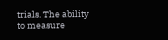trials. The ability to measure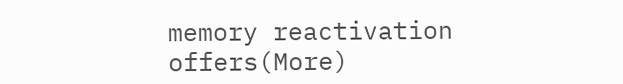memory reactivation offers(More)